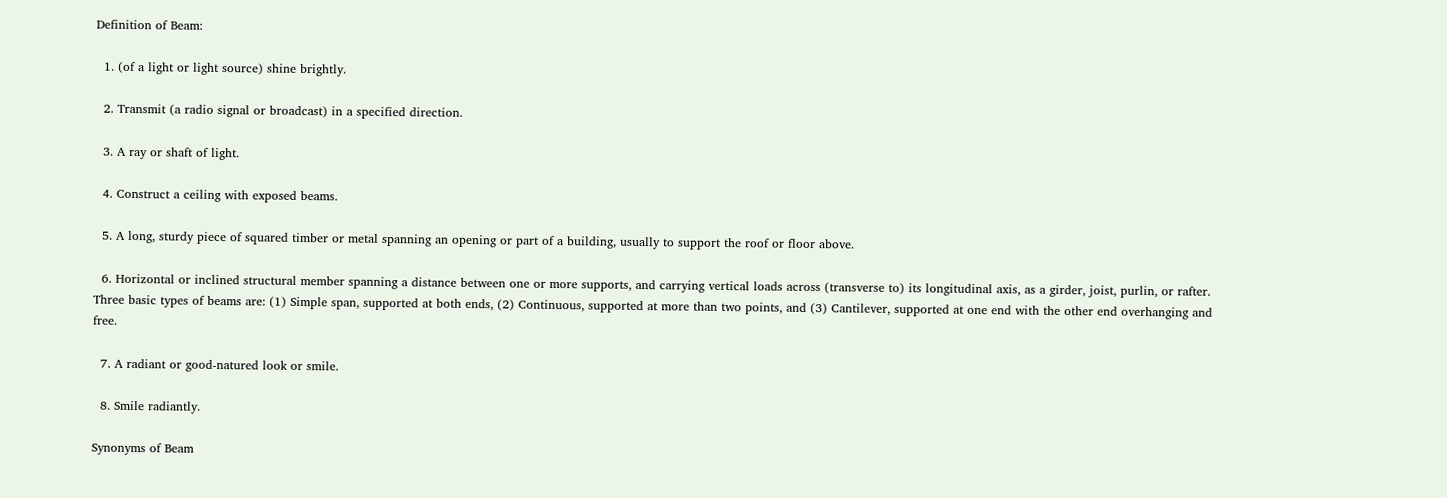Definition of Beam:

  1. (of a light or light source) shine brightly.

  2. Transmit (a radio signal or broadcast) in a specified direction.

  3. A ray or shaft of light.

  4. Construct a ceiling with exposed beams.

  5. A long, sturdy piece of squared timber or metal spanning an opening or part of a building, usually to support the roof or floor above.

  6. Horizontal or inclined structural member spanning a distance between one or more supports, and carrying vertical loads across (transverse to) its longitudinal axis, as a girder, joist, purlin, or rafter. Three basic types of beams are: (1) Simple span, supported at both ends, (2) Continuous, supported at more than two points, and (3) Cantilever, supported at one end with the other end overhanging and free.

  7. A radiant or good-natured look or smile.

  8. Smile radiantly.

Synonyms of Beam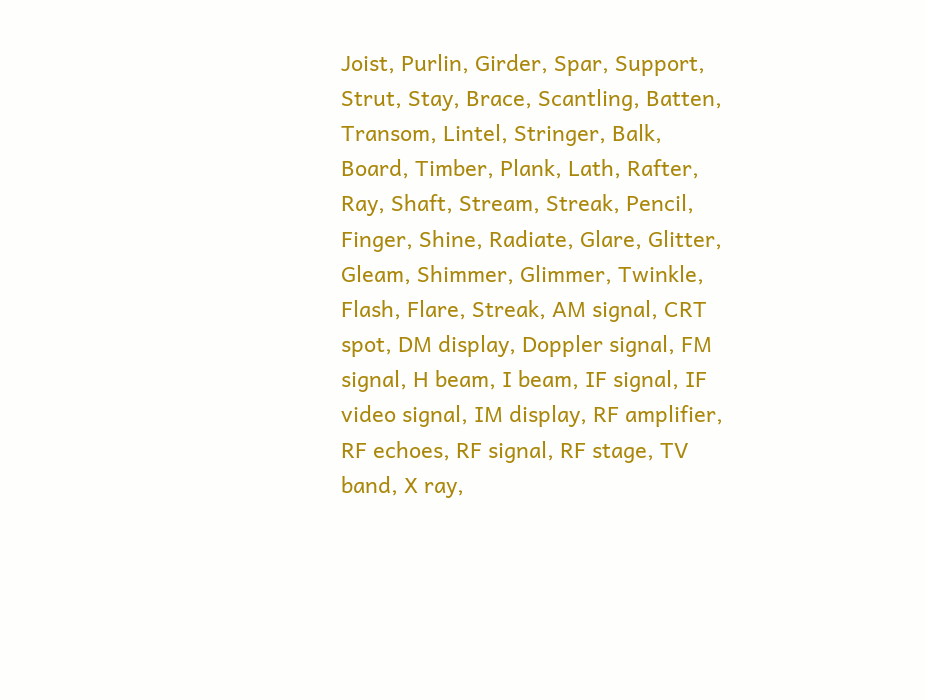Joist, Purlin, Girder, Spar, Support, Strut, Stay, Brace, Scantling, Batten, Transom, Lintel, Stringer, Balk, Board, Timber, Plank, Lath, Rafter, Ray, Shaft, Stream, Streak, Pencil, Finger, Shine, Radiate, Glare, Glitter, Gleam, Shimmer, Glimmer, Twinkle, Flash, Flare, Streak, AM signal, CRT spot, DM display, Doppler signal, FM signal, H beam, I beam, IF signal, IF video signal, IM display, RF amplifier, RF echoes, RF signal, RF stage, TV band, X ray,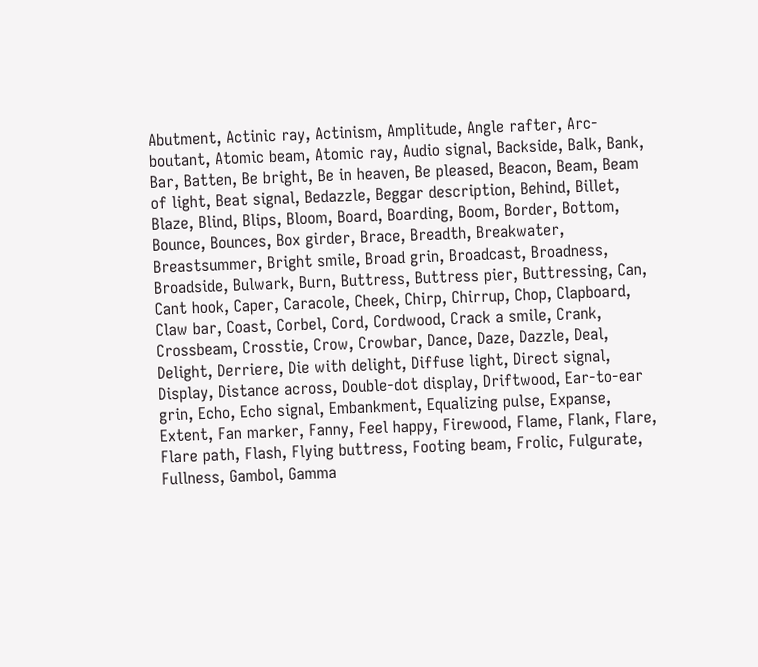Abutment, Actinic ray, Actinism, Amplitude, Angle rafter, Arc-boutant, Atomic beam, Atomic ray, Audio signal, Backside, Balk, Bank, Bar, Batten, Be bright, Be in heaven, Be pleased, Beacon, Beam, Beam of light, Beat signal, Bedazzle, Beggar description, Behind, Billet, Blaze, Blind, Blips, Bloom, Board, Boarding, Boom, Border, Bottom, Bounce, Bounces, Box girder, Brace, Breadth, Breakwater, Breastsummer, Bright smile, Broad grin, Broadcast, Broadness, Broadside, Bulwark, Burn, Buttress, Buttress pier, Buttressing, Can, Cant hook, Caper, Caracole, Cheek, Chirp, Chirrup, Chop, Clapboard, Claw bar, Coast, Corbel, Cord, Cordwood, Crack a smile, Crank, Crossbeam, Crosstie, Crow, Crowbar, Dance, Daze, Dazzle, Deal, Delight, Derriere, Die with delight, Diffuse light, Direct signal, Display, Distance across, Double-dot display, Driftwood, Ear-to-ear grin, Echo, Echo signal, Embankment, Equalizing pulse, Expanse, Extent, Fan marker, Fanny, Feel happy, Firewood, Flame, Flank, Flare, Flare path, Flash, Flying buttress, Footing beam, Frolic, Fulgurate, Fullness, Gambol, Gamma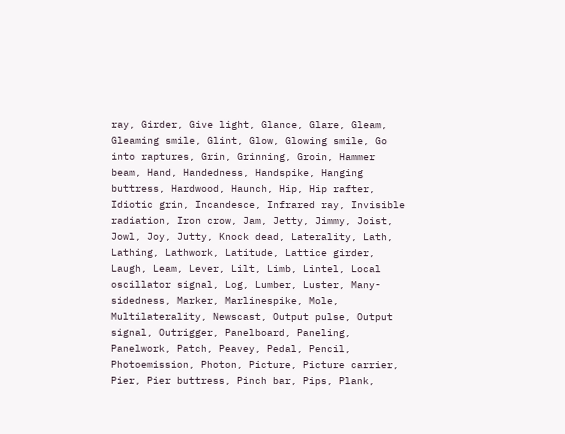ray, Girder, Give light, Glance, Glare, Gleam, Gleaming smile, Glint, Glow, Glowing smile, Go into raptures, Grin, Grinning, Groin, Hammer beam, Hand, Handedness, Handspike, Hanging buttress, Hardwood, Haunch, Hip, Hip rafter, Idiotic grin, Incandesce, Infrared ray, Invisible radiation, Iron crow, Jam, Jetty, Jimmy, Joist, Jowl, Joy, Jutty, Knock dead, Laterality, Lath, Lathing, Lathwork, Latitude, Lattice girder, Laugh, Leam, Lever, Lilt, Limb, Lintel, Local oscillator signal, Log, Lumber, Luster, Many-sidedness, Marker, Marlinespike, Mole, Multilaterality, Newscast, Output pulse, Output signal, Outrigger, Panelboard, Paneling, Panelwork, Patch, Peavey, Pedal, Pencil, Photoemission, Photon, Picture, Picture carrier, Pier, Pier buttress, Pinch bar, Pips, Plank,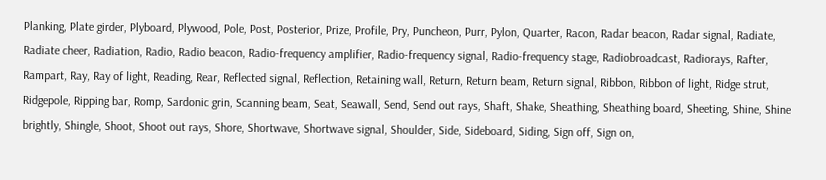Planking, Plate girder, Plyboard, Plywood, Pole, Post, Posterior, Prize, Profile, Pry, Puncheon, Purr, Pylon, Quarter, Racon, Radar beacon, Radar signal, Radiate, Radiate cheer, Radiation, Radio, Radio beacon, Radio-frequency amplifier, Radio-frequency signal, Radio-frequency stage, Radiobroadcast, Radiorays, Rafter, Rampart, Ray, Ray of light, Reading, Rear, Reflected signal, Reflection, Retaining wall, Return, Return beam, Return signal, Ribbon, Ribbon of light, Ridge strut, Ridgepole, Ripping bar, Romp, Sardonic grin, Scanning beam, Seat, Seawall, Send, Send out rays, Shaft, Shake, Sheathing, Sheathing board, Sheeting, Shine, Shine brightly, Shingle, Shoot, Shoot out rays, Shore, Shortwave, Shortwave signal, Shoulder, Side, Sideboard, Siding, Sign off, Sign on,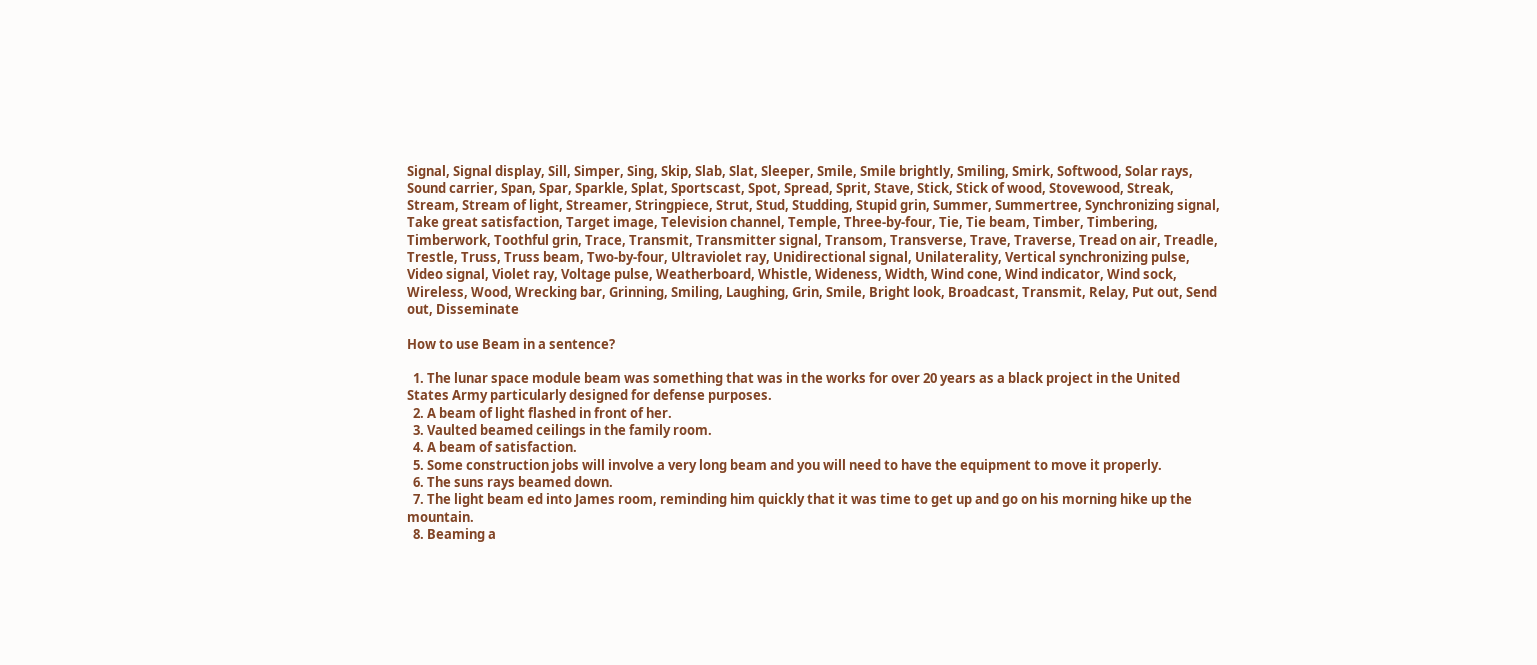Signal, Signal display, Sill, Simper, Sing, Skip, Slab, Slat, Sleeper, Smile, Smile brightly, Smiling, Smirk, Softwood, Solar rays, Sound carrier, Span, Spar, Sparkle, Splat, Sportscast, Spot, Spread, Sprit, Stave, Stick, Stick of wood, Stovewood, Streak, Stream, Stream of light, Streamer, Stringpiece, Strut, Stud, Studding, Stupid grin, Summer, Summertree, Synchronizing signal, Take great satisfaction, Target image, Television channel, Temple, Three-by-four, Tie, Tie beam, Timber, Timbering, Timberwork, Toothful grin, Trace, Transmit, Transmitter signal, Transom, Transverse, Trave, Traverse, Tread on air, Treadle, Trestle, Truss, Truss beam, Two-by-four, Ultraviolet ray, Unidirectional signal, Unilaterality, Vertical synchronizing pulse, Video signal, Violet ray, Voltage pulse, Weatherboard, Whistle, Wideness, Width, Wind cone, Wind indicator, Wind sock, Wireless, Wood, Wrecking bar, Grinning, Smiling, Laughing, Grin, Smile, Bright look, Broadcast, Transmit, Relay, Put out, Send out, Disseminate

How to use Beam in a sentence?

  1. The lunar space module beam was something that was in the works for over 20 years as a black project in the United States Army particularly designed for defense purposes.
  2. A beam of light flashed in front of her.
  3. Vaulted beamed ceilings in the family room.
  4. A beam of satisfaction.
  5. Some construction jobs will involve a very long beam and you will need to have the equipment to move it properly.
  6. The suns rays beamed down.
  7. The light beam ed into James room, reminding him quickly that it was time to get up and go on his morning hike up the mountain.
  8. Beaming a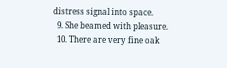distress signal into space.
  9. She beamed with pleasure.
  10. There are very fine oak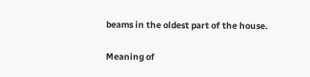beams in the oldest part of the house.

Meaning of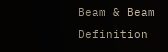Beam & Beam Definition